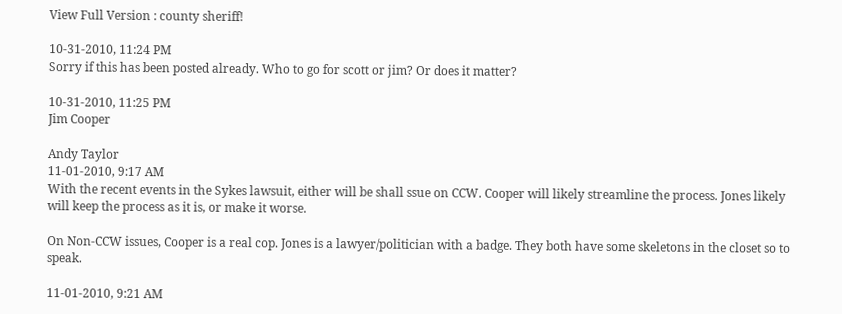View Full Version : county sheriff!

10-31-2010, 11:24 PM
Sorry if this has been posted already. Who to go for scott or jim? Or does it matter?

10-31-2010, 11:25 PM
Jim Cooper

Andy Taylor
11-01-2010, 9:17 AM
With the recent events in the Sykes lawsuit, either will be shall ssue on CCW. Cooper will likely streamline the process. Jones likely will keep the process as it is, or make it worse.

On Non-CCW issues, Cooper is a real cop. Jones is a lawyer/politician with a badge. They both have some skeletons in the closet so to speak.

11-01-2010, 9:21 AM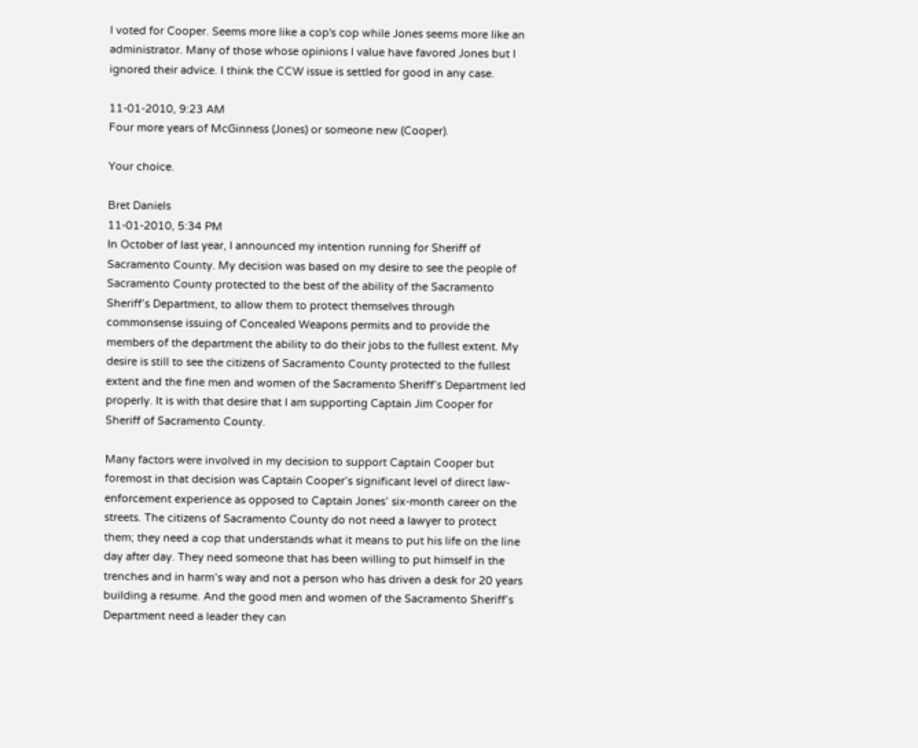I voted for Cooper. Seems more like a cop's cop while Jones seems more like an administrator. Many of those whose opinions I value have favored Jones but I ignored their advice. I think the CCW issue is settled for good in any case.

11-01-2010, 9:23 AM
Four more years of McGinness (Jones) or someone new (Cooper).

Your choice.

Bret Daniels
11-01-2010, 5:34 PM
In October of last year, I announced my intention running for Sheriff of Sacramento County. My decision was based on my desire to see the people of Sacramento County protected to the best of the ability of the Sacramento Sheriff’s Department, to allow them to protect themselves through commonsense issuing of Concealed Weapons permits and to provide the members of the department the ability to do their jobs to the fullest extent. My desire is still to see the citizens of Sacramento County protected to the fullest extent and the fine men and women of the Sacramento Sheriff’s Department led properly. It is with that desire that I am supporting Captain Jim Cooper for Sheriff of Sacramento County.

Many factors were involved in my decision to support Captain Cooper but foremost in that decision was Captain Cooper’s significant level of direct law-enforcement experience as opposed to Captain Jones’ six-month career on the streets. The citizens of Sacramento County do not need a lawyer to protect them; they need a cop that understands what it means to put his life on the line day after day. They need someone that has been willing to put himself in the trenches and in harm’s way and not a person who has driven a desk for 20 years building a resume. And the good men and women of the Sacramento Sheriff’s Department need a leader they can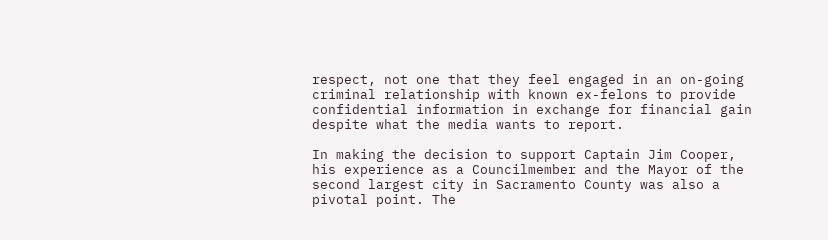respect, not one that they feel engaged in an on-going criminal relationship with known ex-felons to provide confidential information in exchange for financial gain despite what the media wants to report.

In making the decision to support Captain Jim Cooper, his experience as a Councilmember and the Mayor of the second largest city in Sacramento County was also a pivotal point. The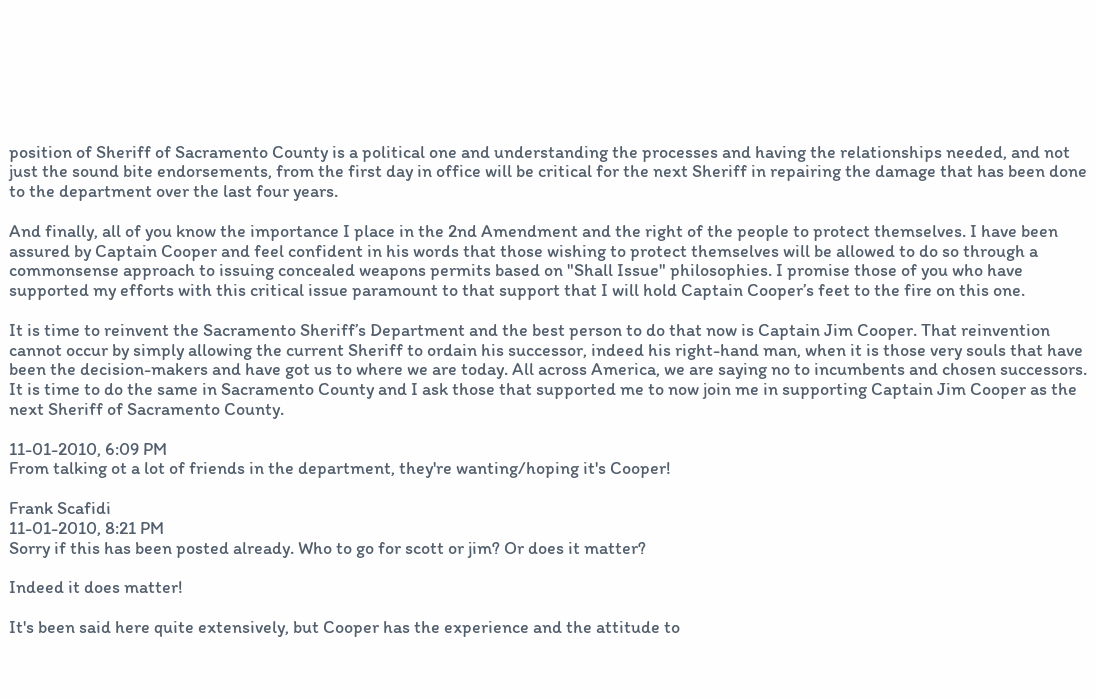position of Sheriff of Sacramento County is a political one and understanding the processes and having the relationships needed, and not just the sound bite endorsements, from the first day in office will be critical for the next Sheriff in repairing the damage that has been done to the department over the last four years.

And finally, all of you know the importance I place in the 2nd Amendment and the right of the people to protect themselves. I have been assured by Captain Cooper and feel confident in his words that those wishing to protect themselves will be allowed to do so through a commonsense approach to issuing concealed weapons permits based on "Shall Issue" philosophies. I promise those of you who have supported my efforts with this critical issue paramount to that support that I will hold Captain Cooper’s feet to the fire on this one.

It is time to reinvent the Sacramento Sheriff’s Department and the best person to do that now is Captain Jim Cooper. That reinvention cannot occur by simply allowing the current Sheriff to ordain his successor, indeed his right-hand man, when it is those very souls that have been the decision-makers and have got us to where we are today. All across America, we are saying no to incumbents and chosen successors. It is time to do the same in Sacramento County and I ask those that supported me to now join me in supporting Captain Jim Cooper as the next Sheriff of Sacramento County.

11-01-2010, 6:09 PM
From talking ot a lot of friends in the department, they're wanting/hoping it's Cooper!

Frank Scafidi
11-01-2010, 8:21 PM
Sorry if this has been posted already. Who to go for scott or jim? Or does it matter?

Indeed it does matter!

It's been said here quite extensively, but Cooper has the experience and the attitude to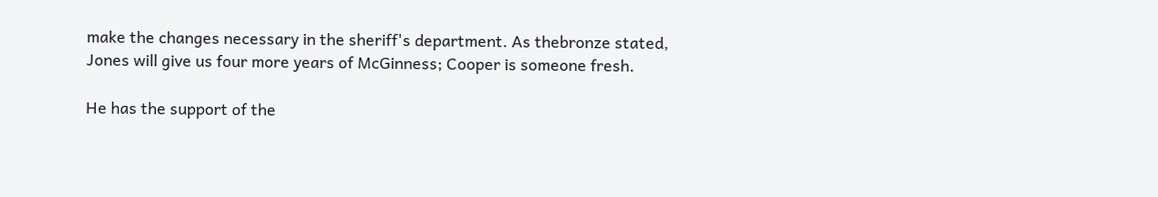make the changes necessary in the sheriff's department. As thebronze stated, Jones will give us four more years of McGinness; Cooper is someone fresh.

He has the support of the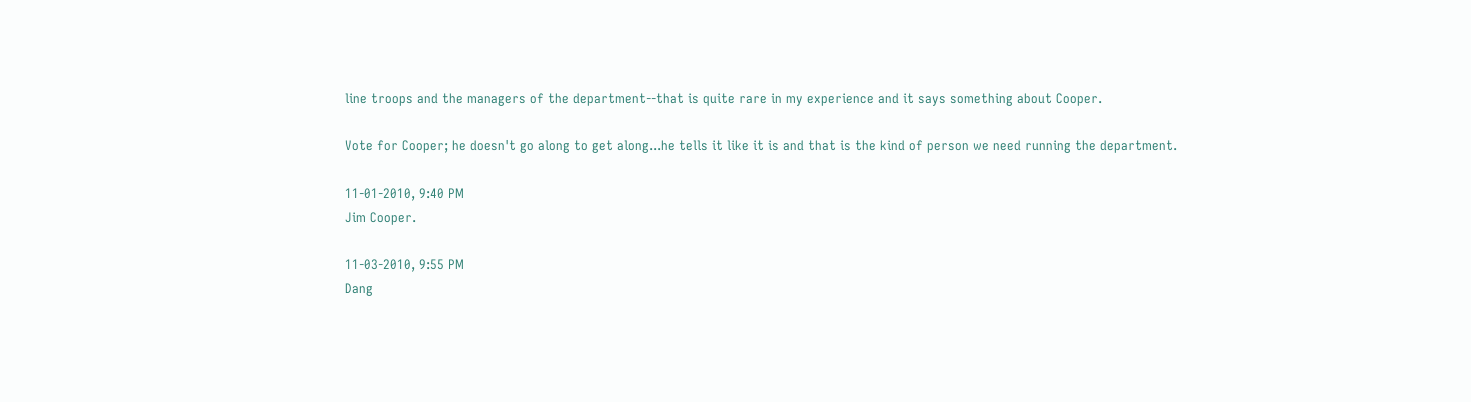line troops and the managers of the department--that is quite rare in my experience and it says something about Cooper.

Vote for Cooper; he doesn't go along to get along...he tells it like it is and that is the kind of person we need running the department.

11-01-2010, 9:40 PM
Jim Cooper.

11-03-2010, 9:55 PM
Dang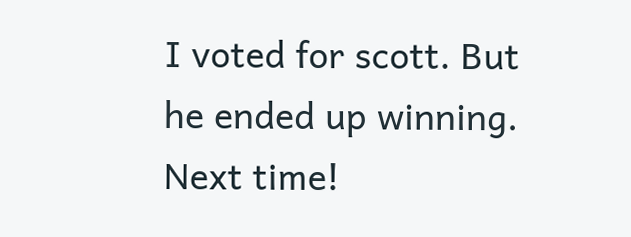I voted for scott. But he ended up winning. Next time!